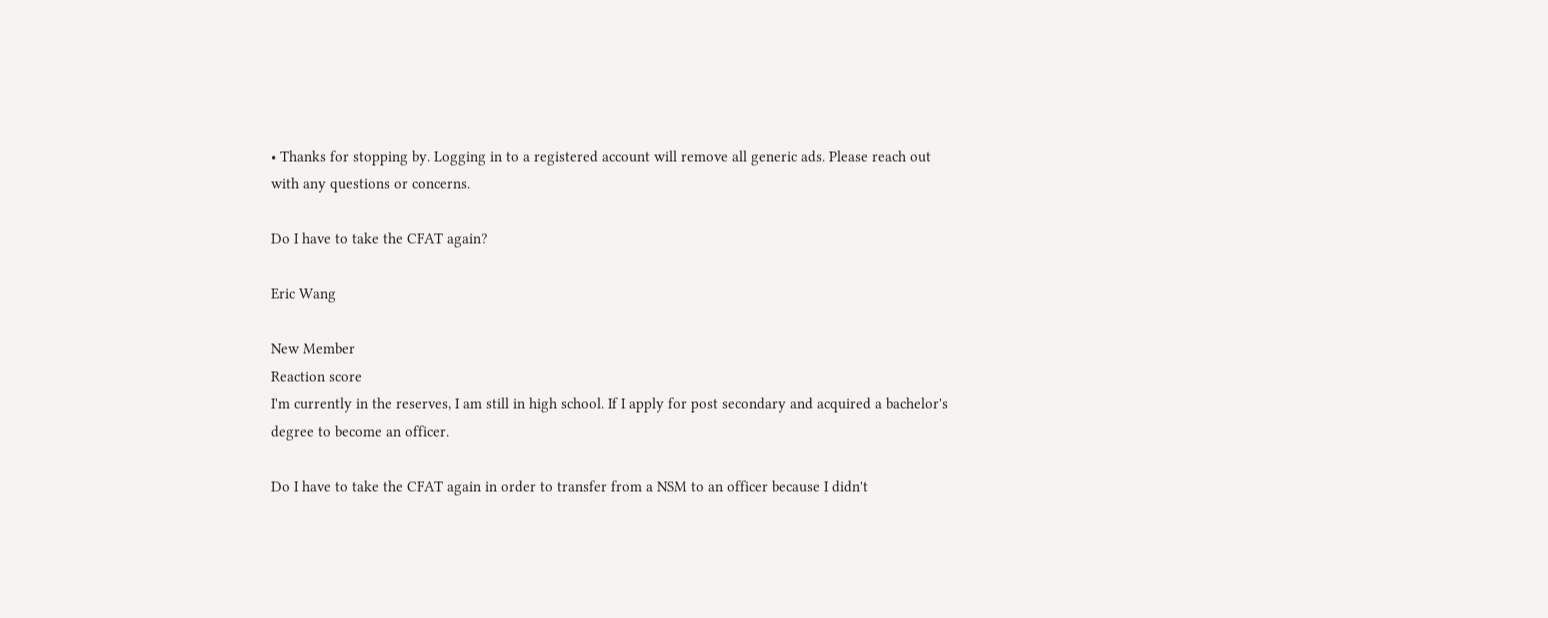• Thanks for stopping by. Logging in to a registered account will remove all generic ads. Please reach out with any questions or concerns.

Do I have to take the CFAT again?

Eric Wang

New Member
Reaction score
I'm currently in the reserves, I am still in high school. If I apply for post secondary and acquired a bachelor's degree to become an officer.

Do I have to take the CFAT again in order to transfer from a NSM to an officer because I didn't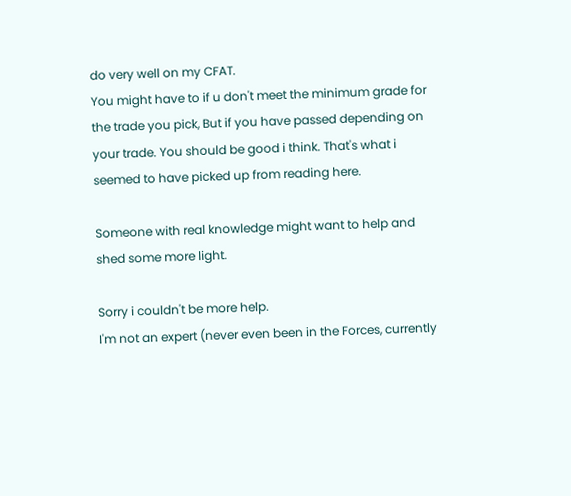do very well on my CFAT.
You might have to if u don't meet the minimum grade for the trade you pick, But if you have passed depending on your trade. You should be good i think. That's what i seemed to have picked up from reading here.

Someone with real knowledge might want to help and shed some more light.

Sorry i couldn't be more help.
I'm not an expert (never even been in the Forces, currently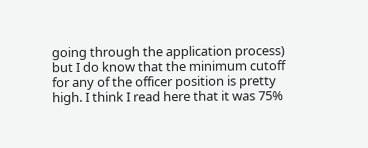going through the application process) but I do know that the minimum cutoff for any of the officer position is pretty high. I think I read here that it was 75%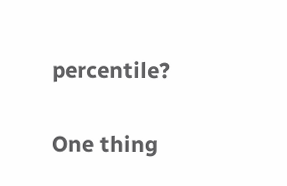percentile?

One thing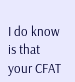I do know is that your CFAT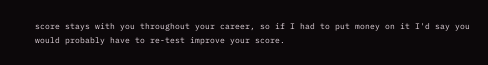score stays with you throughout your career, so if I had to put money on it I'd say you would probably have to re-test improve your score.